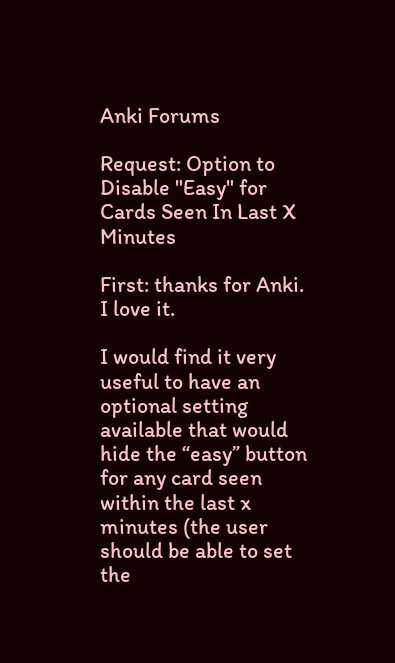Anki Forums

Request: Option to Disable "Easy" for Cards Seen In Last X Minutes

First: thanks for Anki. I love it.

I would find it very useful to have an optional setting available that would hide the “easy” button for any card seen within the last x minutes (the user should be able to set the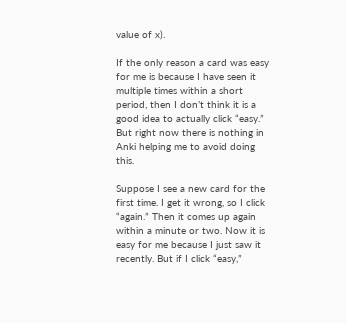value of x).

If the only reason a card was easy for me is because I have seen it multiple times within a short period, then I don’t think it is a good idea to actually click “easy.” But right now there is nothing in Anki helping me to avoid doing this.

Suppose I see a new card for the first time. I get it wrong, so I click “again.” Then it comes up again within a minute or two. Now it is easy for me because I just saw it recently. But if I click “easy,”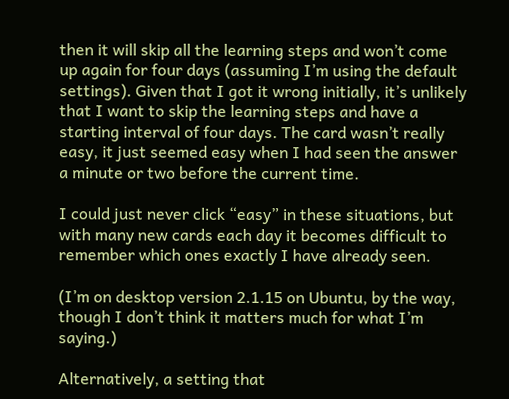then it will skip all the learning steps and won’t come up again for four days (assuming I’m using the default settings). Given that I got it wrong initially, it’s unlikely that I want to skip the learning steps and have a starting interval of four days. The card wasn’t really easy, it just seemed easy when I had seen the answer a minute or two before the current time.

I could just never click “easy” in these situations, but with many new cards each day it becomes difficult to remember which ones exactly I have already seen.

(I’m on desktop version 2.1.15 on Ubuntu, by the way, though I don’t think it matters much for what I’m saying.)

Alternatively, a setting that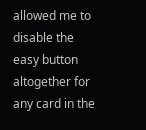allowed me to disable the easy button altogether for any card in the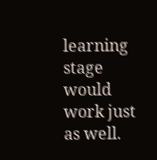learning stage would work just as well.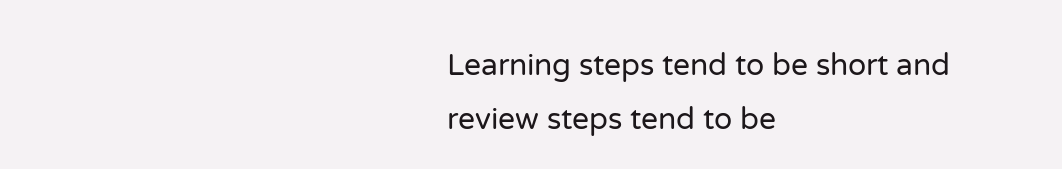Learning steps tend to be short and review steps tend to be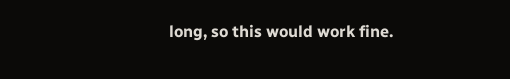long, so this would work fine.